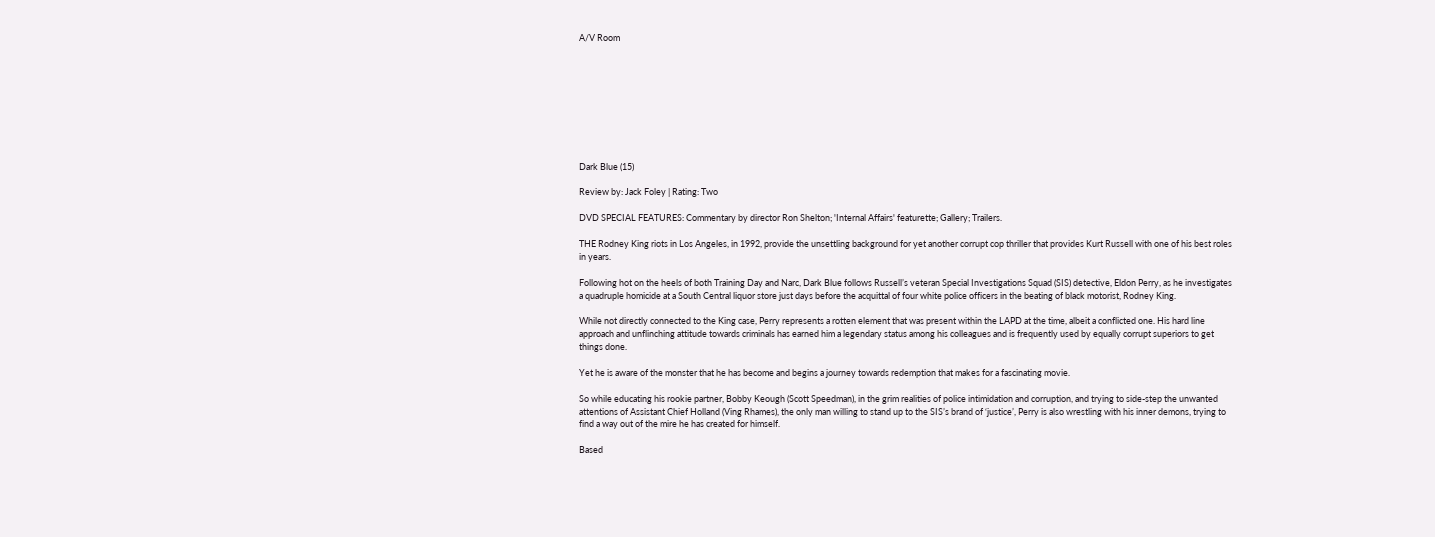A/V Room









Dark Blue (15)

Review by: Jack Foley | Rating: Two

DVD SPECIAL FEATURES: Commentary by director Ron Shelton; 'Internal Affairs' featurette; Gallery; Trailers.

THE Rodney King riots in Los Angeles, in 1992, provide the unsettling background for yet another corrupt cop thriller that provides Kurt Russell with one of his best roles in years.

Following hot on the heels of both Training Day and Narc, Dark Blue follows Russell’s veteran Special Investigations Squad (SIS) detective, Eldon Perry, as he investigates a quadruple homicide at a South Central liquor store just days before the acquittal of four white police officers in the beating of black motorist, Rodney King.

While not directly connected to the King case, Perry represents a rotten element that was present within the LAPD at the time, albeit a conflicted one. His hard line approach and unflinching attitude towards criminals has earned him a legendary status among his colleagues and is frequently used by equally corrupt superiors to get things done.

Yet he is aware of the monster that he has become and begins a journey towards redemption that makes for a fascinating movie.

So while educating his rookie partner, Bobby Keough (Scott Speedman), in the grim realities of police intimidation and corruption, and trying to side-step the unwanted attentions of Assistant Chief Holland (Ving Rhames), the only man willing to stand up to the SIS’s brand of ‘justice’, Perry is also wrestling with his inner demons, trying to find a way out of the mire he has created for himself.

Based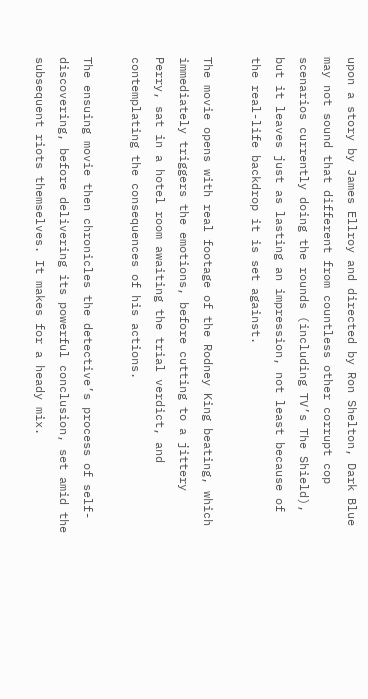upon a story by James Ellroy and directed by Ron Shelton, Dark Blue may not sound that different from countless other corrupt cop scenarios currently doing the rounds (including TV’s The Shield), but it leaves just as lasting an impression, not least because of the real-life backdrop it is set against.

The movie opens with real footage of the Rodney King beating, which immediately triggers the emotions, before cutting to a jittery Perry, sat in a hotel room awaiting the trial verdict, and contemplating the consequences of his actions.

The ensuing movie then chronicles the detective’s process of self-discovering, before delivering its powerful conclusion, set amid the subsequent riots themselves. It makes for a heady mix.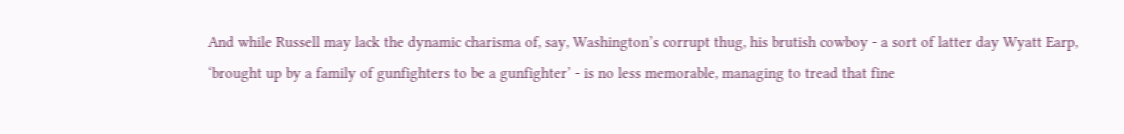And while Russell may lack the dynamic charisma of, say, Washington’s corrupt thug, his brutish cowboy - a sort of latter day Wyatt Earp, ‘brought up by a family of gunfighters to be a gunfighter’ - is no less memorable, managing to tread that fine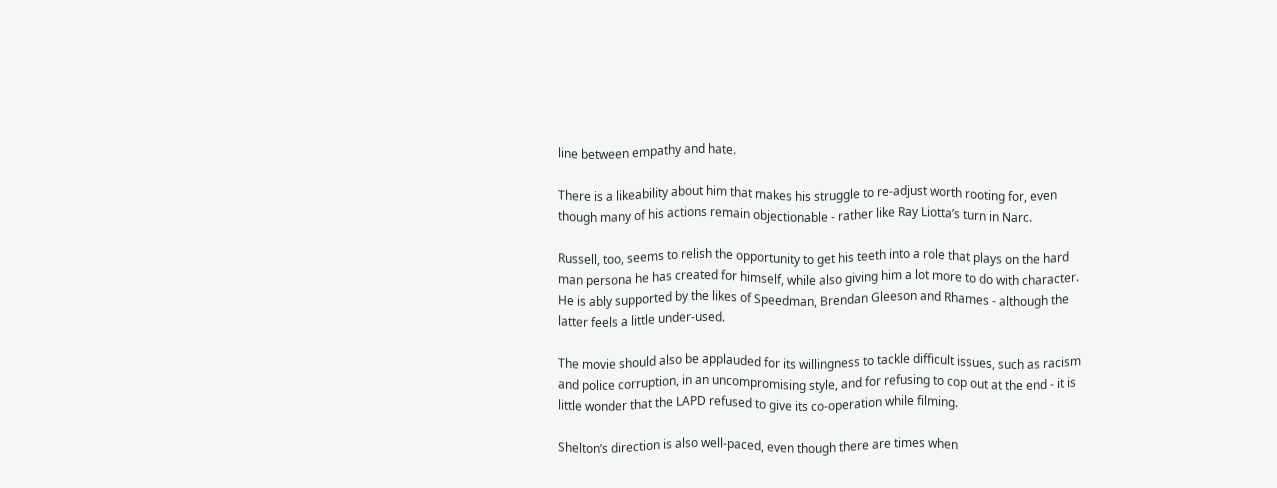line between empathy and hate.

There is a likeability about him that makes his struggle to re-adjust worth rooting for, even though many of his actions remain objectionable - rather like Ray Liotta’s turn in Narc.

Russell, too, seems to relish the opportunity to get his teeth into a role that plays on the hard man persona he has created for himself, while also giving him a lot more to do with character. He is ably supported by the likes of Speedman, Brendan Gleeson and Rhames - although the latter feels a little under-used.

The movie should also be applauded for its willingness to tackle difficult issues, such as racism and police corruption, in an uncompromising style, and for refusing to cop out at the end - it is little wonder that the LAPD refused to give its co-operation while filming.

Shelton’s direction is also well-paced, even though there are times when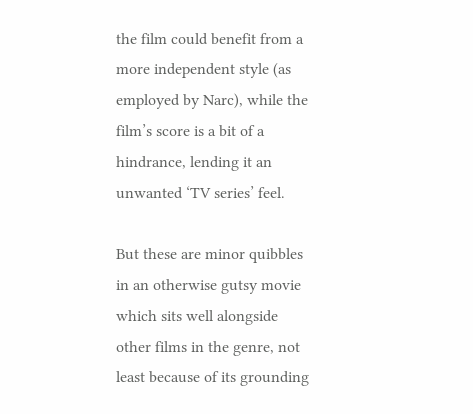the film could benefit from a more independent style (as employed by Narc), while the film’s score is a bit of a hindrance, lending it an unwanted ‘TV series’ feel.

But these are minor quibbles in an otherwise gutsy movie which sits well alongside other films in the genre, not least because of its grounding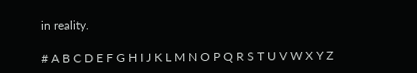in reality.

# A B C D E F G H I J K L M N O P Q R S T U V W X Y Z